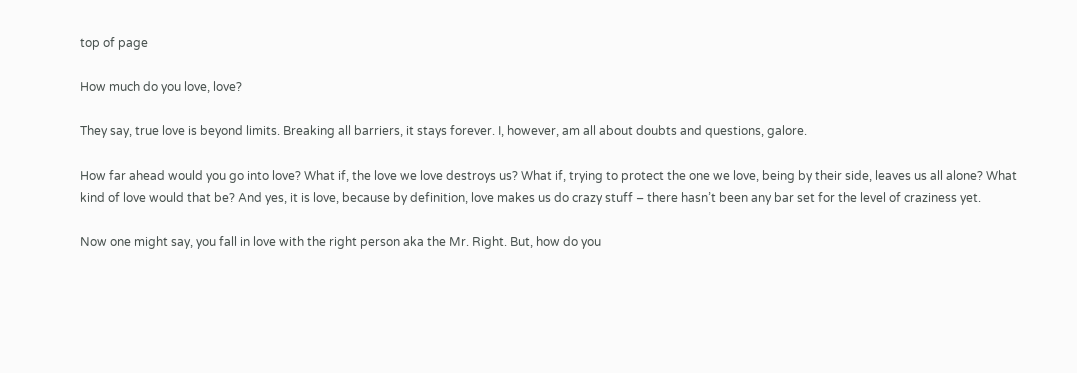top of page

How much do you love, love?

They say, true love is beyond limits. Breaking all barriers, it stays forever. I, however, am all about doubts and questions, galore.

How far ahead would you go into love? What if, the love we love destroys us? What if, trying to protect the one we love, being by their side, leaves us all alone? What kind of love would that be? And yes, it is love, because by definition, love makes us do crazy stuff – there hasn’t been any bar set for the level of craziness yet.

Now one might say, you fall in love with the right person aka the Mr. Right. But, how do you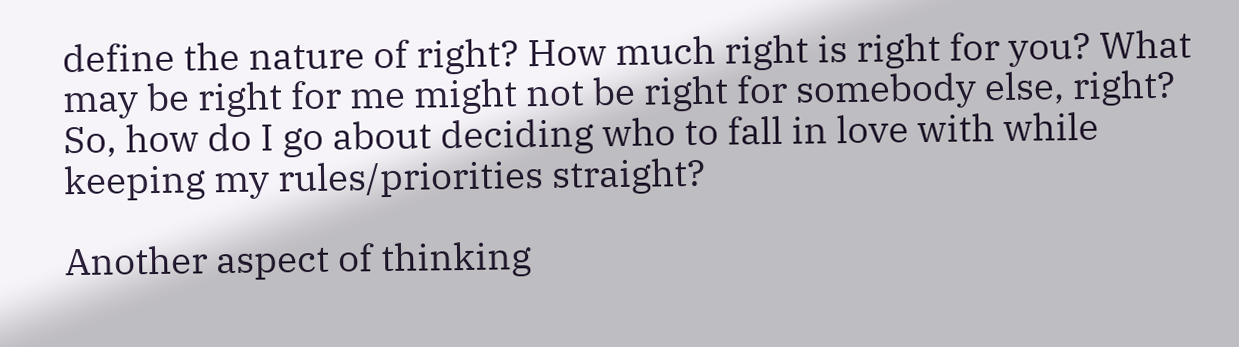define the nature of right? How much right is right for you? What may be right for me might not be right for somebody else, right? So, how do I go about deciding who to fall in love with while keeping my rules/priorities straight?

Another aspect of thinking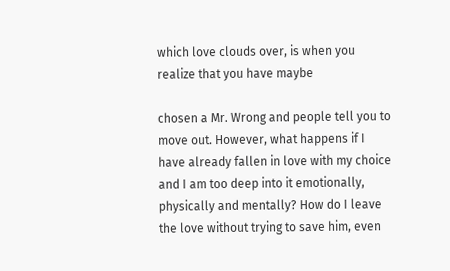which love clouds over, is when you realize that you have maybe

chosen a Mr. Wrong and people tell you to move out. However, what happens if I have already fallen in love with my choice and I am too deep into it emotionally, physically and mentally? How do I leave the love without trying to save him, even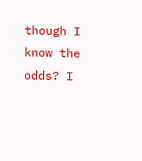though I know the odds? I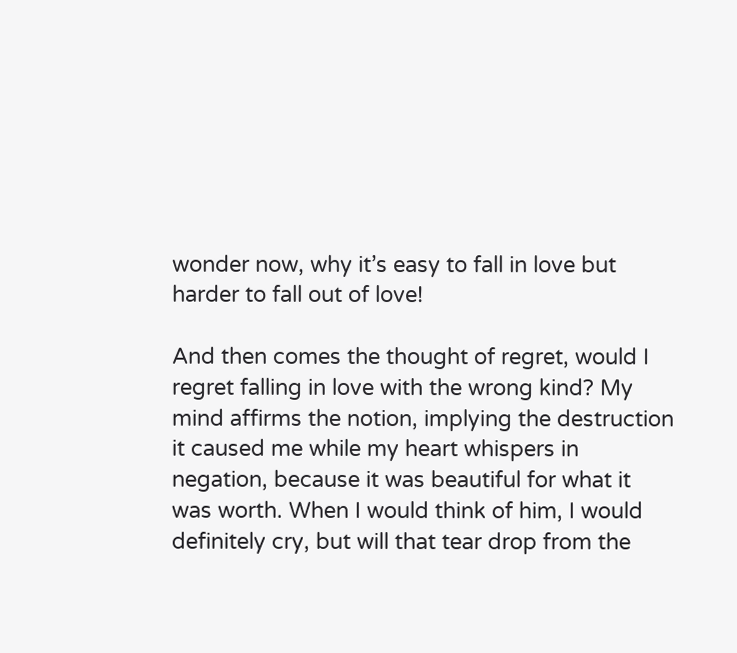wonder now, why it’s easy to fall in love but harder to fall out of love!

And then comes the thought of regret, would I regret falling in love with the wrong kind? My mind affirms the notion, implying the destruction it caused me while my heart whispers in negation, because it was beautiful for what it was worth. When I would think of him, I would definitely cry, but will that tear drop from the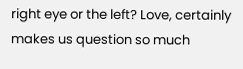right eye or the left? Love, certainly makes us question so much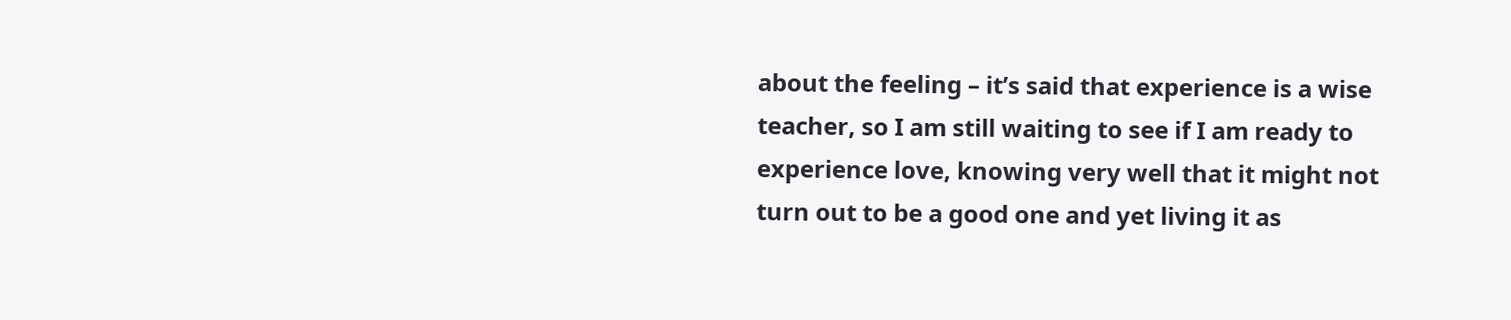about the feeling – it’s said that experience is a wise teacher, so I am still waiting to see if I am ready to experience love, knowing very well that it might not turn out to be a good one and yet living it as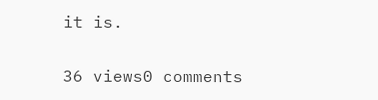it is.

36 views0 comments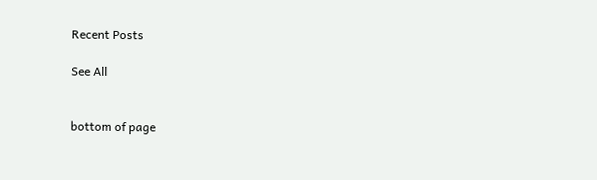Recent Posts

See All


bottom of page